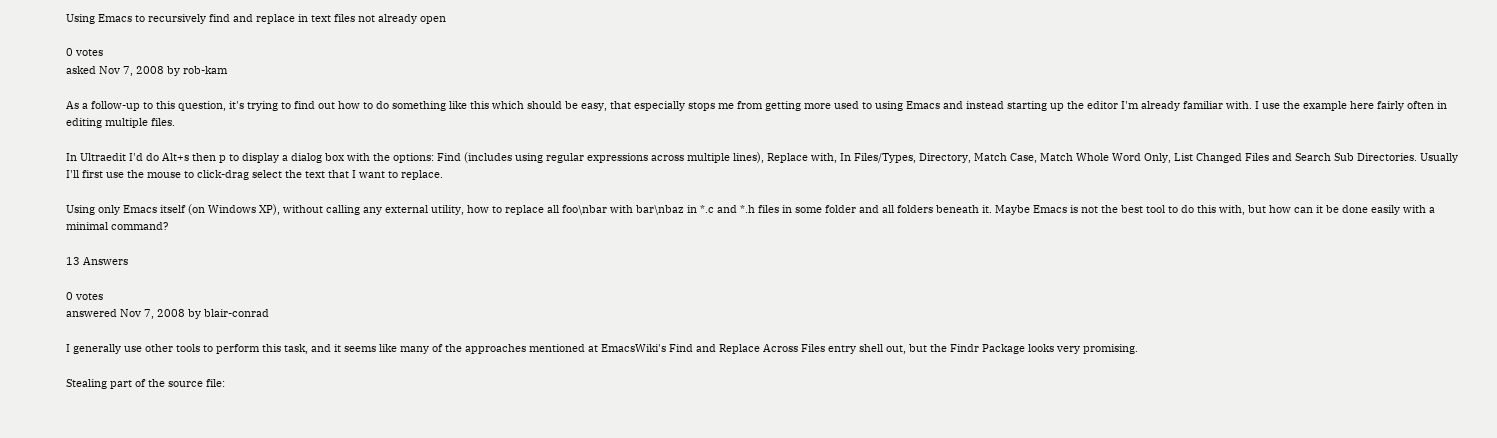Using Emacs to recursively find and replace in text files not already open

0 votes
asked Nov 7, 2008 by rob-kam

As a follow-up to this question, it's trying to find out how to do something like this which should be easy, that especially stops me from getting more used to using Emacs and instead starting up the editor I'm already familiar with. I use the example here fairly often in editing multiple files.

In Ultraedit I'd do Alt+s then p to display a dialog box with the options: Find (includes using regular expressions across multiple lines), Replace with, In Files/Types, Directory, Match Case, Match Whole Word Only, List Changed Files and Search Sub Directories. Usually I'll first use the mouse to click-drag select the text that I want to replace.

Using only Emacs itself (on Windows XP), without calling any external utility, how to replace all foo\nbar with bar\nbaz in *.c and *.h files in some folder and all folders beneath it. Maybe Emacs is not the best tool to do this with, but how can it be done easily with a minimal command?

13 Answers

0 votes
answered Nov 7, 2008 by blair-conrad

I generally use other tools to perform this task, and it seems like many of the approaches mentioned at EmacsWiki's Find and Replace Across Files entry shell out, but the Findr Package looks very promising.

Stealing part of the source file: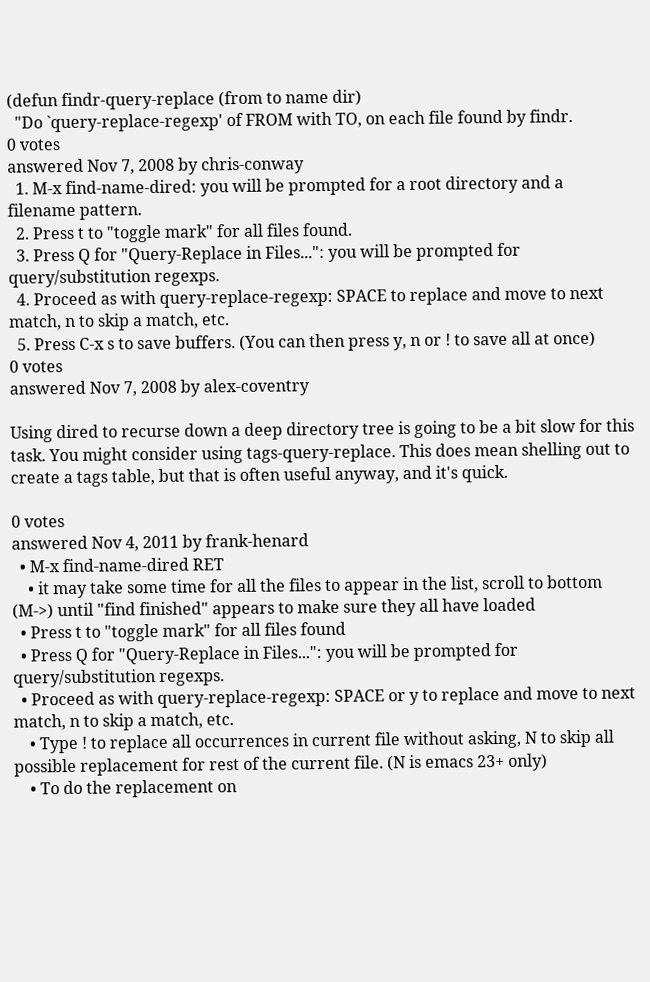(defun findr-query-replace (from to name dir)
  "Do `query-replace-regexp' of FROM with TO, on each file found by findr.
0 votes
answered Nov 7, 2008 by chris-conway
  1. M-x find-name-dired: you will be prompted for a root directory and a filename pattern.
  2. Press t to "toggle mark" for all files found.
  3. Press Q for "Query-Replace in Files...": you will be prompted for query/substitution regexps.
  4. Proceed as with query-replace-regexp: SPACE to replace and move to next match, n to skip a match, etc.
  5. Press C-x s to save buffers. (You can then press y, n or ! to save all at once)
0 votes
answered Nov 7, 2008 by alex-coventry

Using dired to recurse down a deep directory tree is going to be a bit slow for this task. You might consider using tags-query-replace. This does mean shelling out to create a tags table, but that is often useful anyway, and it's quick.

0 votes
answered Nov 4, 2011 by frank-henard
  • M-x find-name-dired RET
    • it may take some time for all the files to appear in the list, scroll to bottom (M->) until "find finished" appears to make sure they all have loaded
  • Press t to "toggle mark" for all files found
  • Press Q for "Query-Replace in Files...": you will be prompted for query/substitution regexps.
  • Proceed as with query-replace-regexp: SPACE or y to replace and move to next match, n to skip a match, etc.
    • Type ! to replace all occurrences in current file without asking, N to skip all possible replacement for rest of the current file. (N is emacs 23+ only)
    • To do the replacement on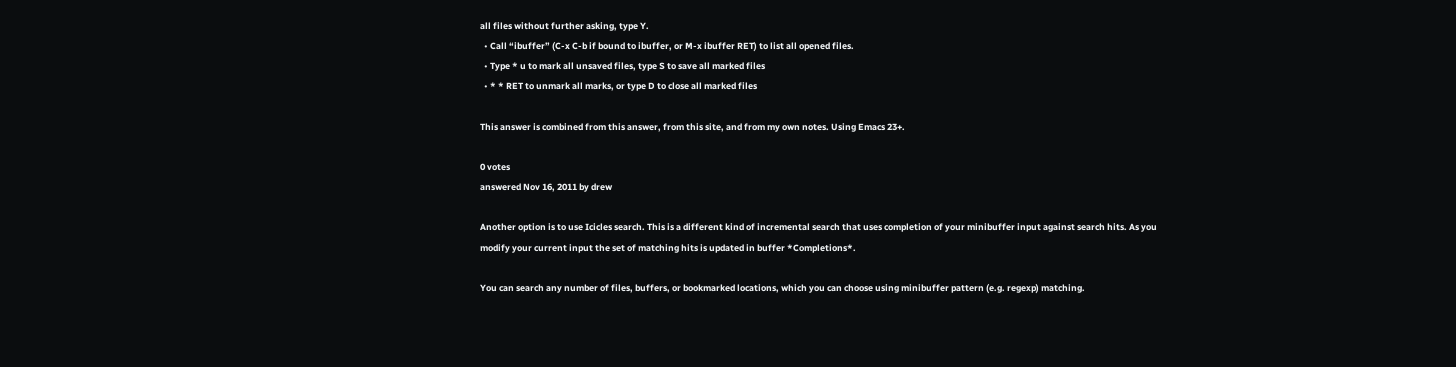all files without further asking, type Y.
  • Call “ibuffer” (C-x C-b if bound to ibuffer, or M-x ibuffer RET) to list all opened files.
  • Type * u to mark all unsaved files, type S to save all marked files
  • * * RET to unmark all marks, or type D to close all marked files

This answer is combined from this answer, from this site, and from my own notes. Using Emacs 23+.

0 votes
answered Nov 16, 2011 by drew

Another option is to use Icicles search. This is a different kind of incremental search that uses completion of your minibuffer input against search hits. As you modify your current input the set of matching hits is updated in buffer *Completions*.

You can search any number of files, buffers, or bookmarked locations, which you can choose using minibuffer pattern (e.g. regexp) matching.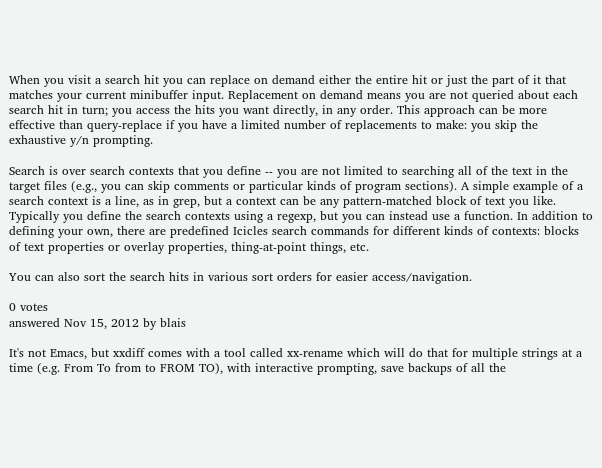When you visit a search hit you can replace on demand either the entire hit or just the part of it that matches your current minibuffer input. Replacement on demand means you are not queried about each search hit in turn; you access the hits you want directly, in any order. This approach can be more effective than query-replace if you have a limited number of replacements to make: you skip the exhaustive y/n prompting.

Search is over search contexts that you define -- you are not limited to searching all of the text in the target files (e.g., you can skip comments or particular kinds of program sections). A simple example of a search context is a line, as in grep, but a context can be any pattern-matched block of text you like. Typically you define the search contexts using a regexp, but you can instead use a function. In addition to defining your own, there are predefined Icicles search commands for different kinds of contexts: blocks of text properties or overlay properties, thing-at-point things, etc.

You can also sort the search hits in various sort orders for easier access/navigation.

0 votes
answered Nov 15, 2012 by blais

It's not Emacs, but xxdiff comes with a tool called xx-rename which will do that for multiple strings at a time (e.g. From To from to FROM TO), with interactive prompting, save backups of all the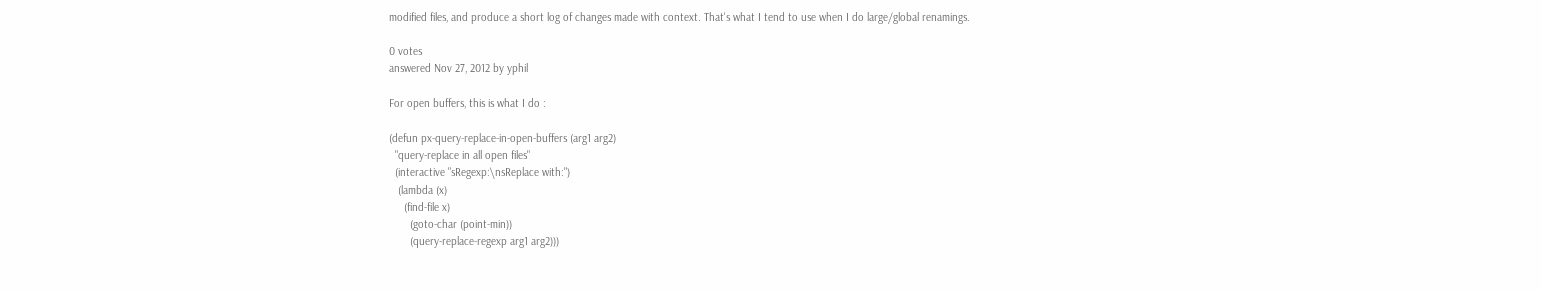modified files, and produce a short log of changes made with context. That's what I tend to use when I do large/global renamings.

0 votes
answered Nov 27, 2012 by yphil

For open buffers, this is what I do :

(defun px-query-replace-in-open-buffers (arg1 arg2)
  "query-replace in all open files"
  (interactive "sRegexp:\nsReplace with:")
   (lambda (x)
     (find-file x)
       (goto-char (point-min))
       (query-replace-regexp arg1 arg2)))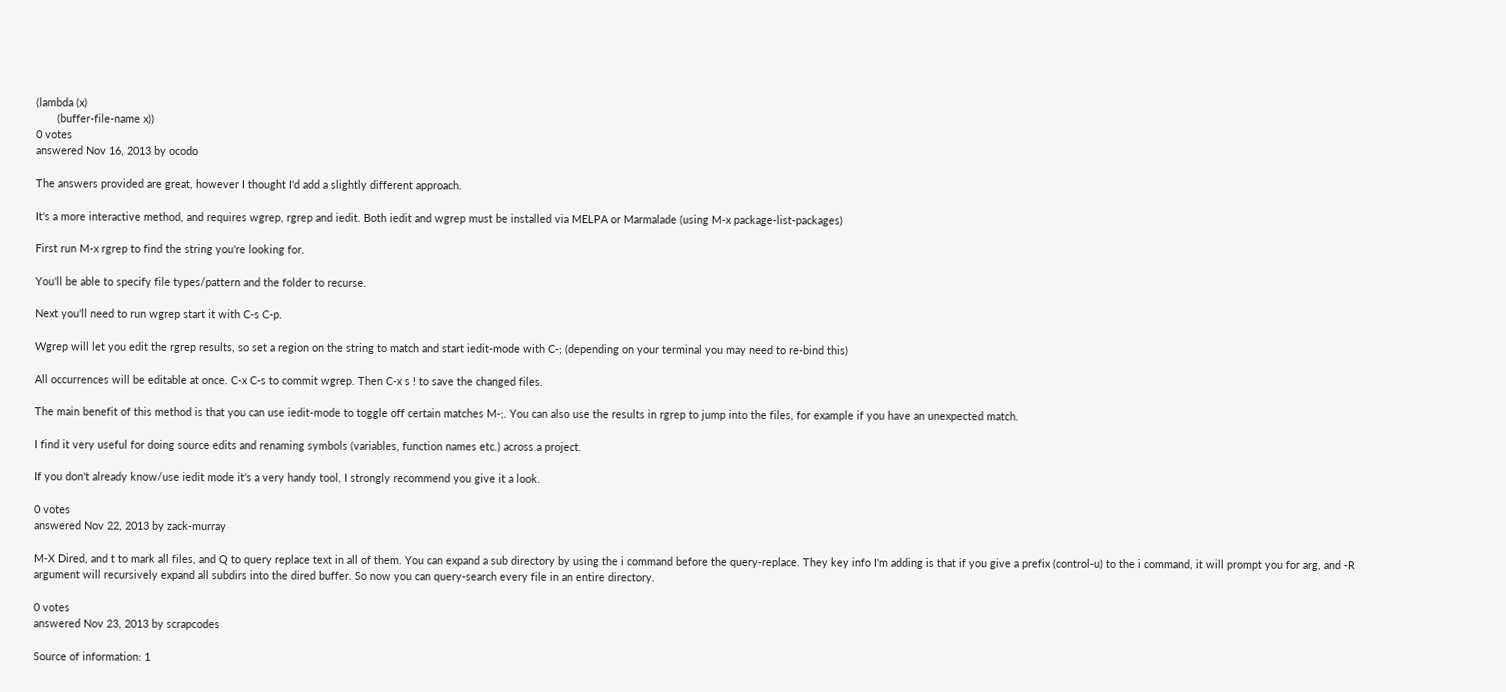(lambda (x)
       (buffer-file-name x))
0 votes
answered Nov 16, 2013 by ocodo

The answers provided are great, however I thought I'd add a slightly different approach.

It's a more interactive method, and requires wgrep, rgrep and iedit. Both iedit and wgrep must be installed via MELPA or Marmalade (using M-x package-list-packages)

First run M-x rgrep to find the string you're looking for.

You'll be able to specify file types/pattern and the folder to recurse.

Next you'll need to run wgrep start it with C-s C-p.

Wgrep will let you edit the rgrep results, so set a region on the string to match and start iedit-mode with C-; (depending on your terminal you may need to re-bind this)

All occurrences will be editable at once. C-x C-s to commit wgrep. Then C-x s ! to save the changed files.

The main benefit of this method is that you can use iedit-mode to toggle off certain matches M-;. You can also use the results in rgrep to jump into the files, for example if you have an unexpected match.

I find it very useful for doing source edits and renaming symbols (variables, function names etc.) across a project.

If you don't already know/use iedit mode it's a very handy tool, I strongly recommend you give it a look.

0 votes
answered Nov 22, 2013 by zack-murray

M-X Dired, and t to mark all files, and Q to query replace text in all of them. You can expand a sub directory by using the i command before the query-replace. They key info I'm adding is that if you give a prefix (control-u) to the i command, it will prompt you for arg, and -R argument will recursively expand all subdirs into the dired buffer. So now you can query-search every file in an entire directory.

0 votes
answered Nov 23, 2013 by scrapcodes

Source of information: 1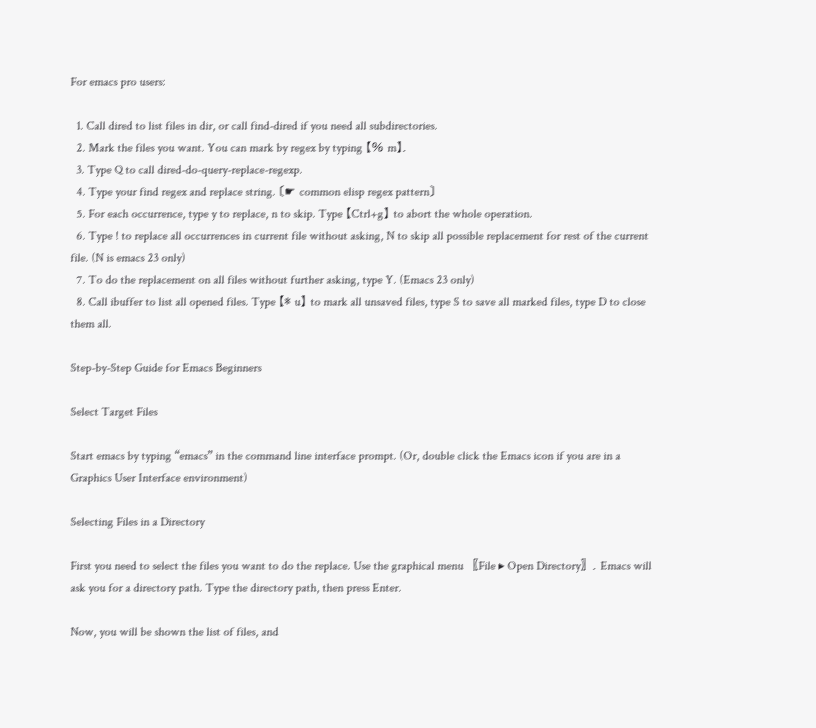For emacs pro users:

  1. Call dired to list files in dir, or call find-dired if you need all subdirectories.
  2. Mark the files you want. You can mark by regex by typing 【% m】.
  3. Type Q to call dired-do-query-replace-regexp.
  4. Type your find regex and replace string. 〔☛ common elisp regex pattern〕
  5. For each occurrence, type y to replace, n to skip. Type 【Ctrl+g】 to abort the whole operation.
  6. Type ! to replace all occurrences in current file without asking, N to skip all possible replacement for rest of the current file. (N is emacs 23 only)
  7. To do the replacement on all files without further asking, type Y. (Emacs 23 only)
  8. Call ibuffer to list all opened files. Type 【* u】 to mark all unsaved files, type S to save all marked files, type D to close them all.

Step-by-Step Guide for Emacs Beginners

Select Target Files

Start emacs by typing “emacs” in the command line interface prompt. (Or, double click the Emacs icon if you are in a Graphics User Interface environment)

Selecting Files in a Directory

First you need to select the files you want to do the replace. Use the graphical menu 〖File ▸ Open Directory〗. Emacs will ask you for a directory path. Type the directory path, then press Enter.

Now, you will be shown the list of files, and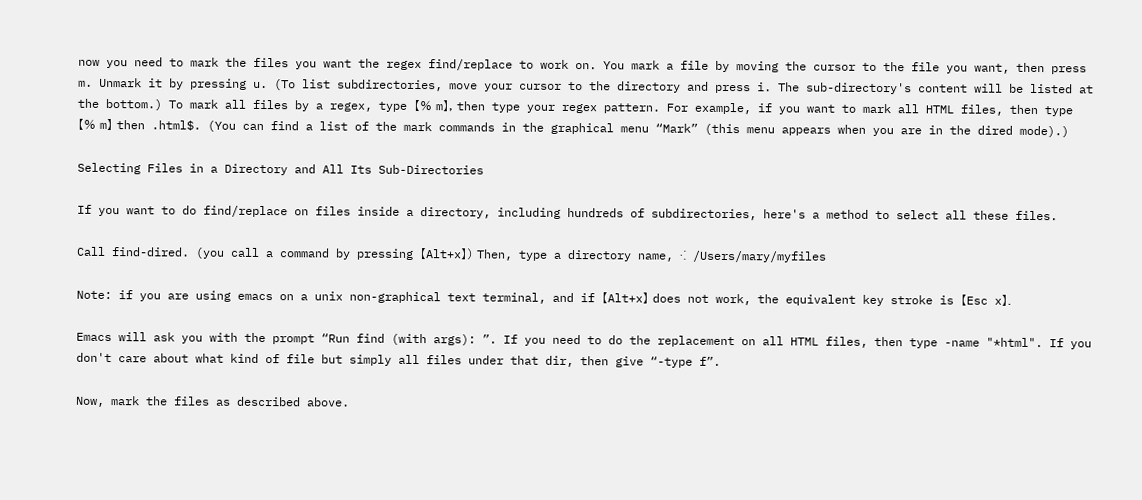now you need to mark the files you want the regex find/replace to work on. You mark a file by moving the cursor to the file you want, then press m. Unmark it by pressing u. (To list subdirectories, move your cursor to the directory and press i. The sub-directory's content will be listed at the bottom.) To mark all files by a regex, type 【% m】, then type your regex pattern. For example, if you want to mark all HTML files, then type 【% m】 then .html$. (You can find a list of the mark commands in the graphical menu “Mark” (this menu appears when you are in the dired mode).)

Selecting Files in a Directory and All Its Sub-Directories

If you want to do find/replace on files inside a directory, including hundreds of subdirectories, here's a method to select all these files.

Call find-dired. (you call a command by pressing 【Alt+x】) Then, type a directory name, ⁖ /Users/mary/myfiles

Note: if you are using emacs on a unix non-graphical text terminal, and if 【Alt+x】 does not work, the equivalent key stroke is 【Esc x】.

Emacs will ask you with the prompt “Run find (with args): ”. If you need to do the replacement on all HTML files, then type -name "*html". If you don't care about what kind of file but simply all files under that dir, then give “-type f”.

Now, mark the files as described above.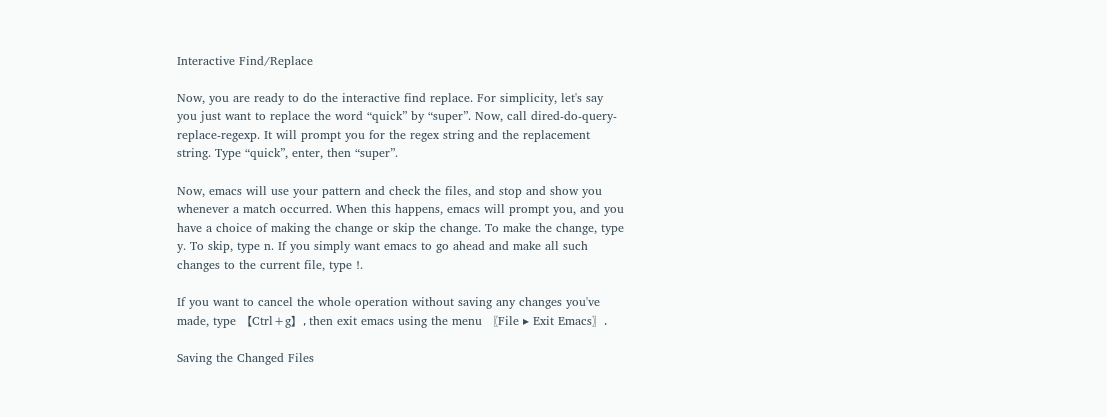Interactive Find/Replace

Now, you are ready to do the interactive find replace. For simplicity, let's say you just want to replace the word “quick” by “super”. Now, call dired-do-query-replace-regexp. It will prompt you for the regex string and the replacement string. Type “quick”, enter, then “super”.

Now, emacs will use your pattern and check the files, and stop and show you whenever a match occurred. When this happens, emacs will prompt you, and you have a choice of making the change or skip the change. To make the change, type y. To skip, type n. If you simply want emacs to go ahead and make all such changes to the current file, type !.

If you want to cancel the whole operation without saving any changes you've made, type 【Ctrl+g】, then exit emacs using the menu 〖File ▸ Exit Emacs〗.

Saving the Changed Files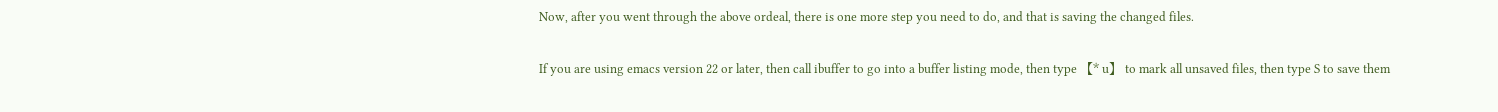Now, after you went through the above ordeal, there is one more step you need to do, and that is saving the changed files.

If you are using emacs version 22 or later, then call ibuffer to go into a buffer listing mode, then type 【* u】 to mark all unsaved files, then type S to save them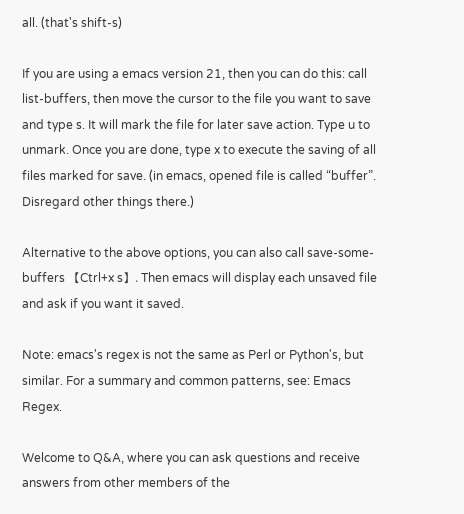all. (that's shift-s)

If you are using a emacs version 21, then you can do this: call list-buffers, then move the cursor to the file you want to save and type s. It will mark the file for later save action. Type u to unmark. Once you are done, type x to execute the saving of all files marked for save. (in emacs, opened file is called “buffer”. Disregard other things there.)

Alternative to the above options, you can also call save-some-buffers 【Ctrl+x s】. Then emacs will display each unsaved file and ask if you want it saved.

Note: emacs's regex is not the same as Perl or Python's, but similar. For a summary and common patterns, see: Emacs Regex.

Welcome to Q&A, where you can ask questions and receive answers from other members of the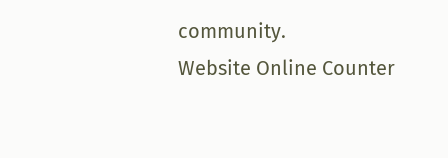community.
Website Online Counter